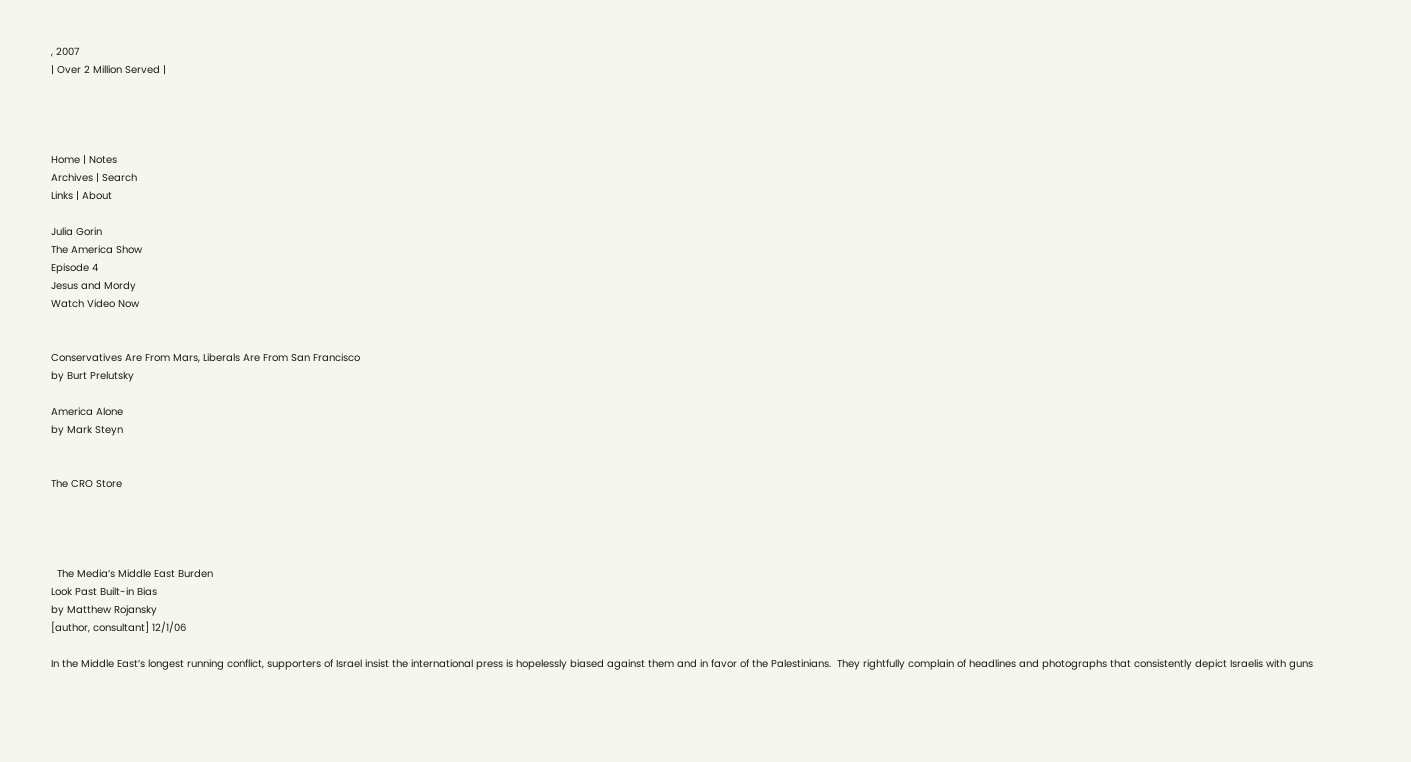, 2007
| Over 2 Million Served |




Home | Notes
Archives | Search
Links | About

Julia Gorin
The America Show
Episode 4
Jesus and Mordy
Watch Video Now


Conservatives Are From Mars, Liberals Are From San Francisco
by Burt Prelutsky

America Alone
by Mark Steyn


The CRO Store




  The Media’s Middle East Burden
Look Past Built-in Bias
by Matthew Rojansky
[author, consultant] 12/1/06

In the Middle East’s longest running conflict, supporters of Israel insist the international press is hopelessly biased against them and in favor of the Palestinians.  They rightfully complain of headlines and photographs that consistently depict Israelis with guns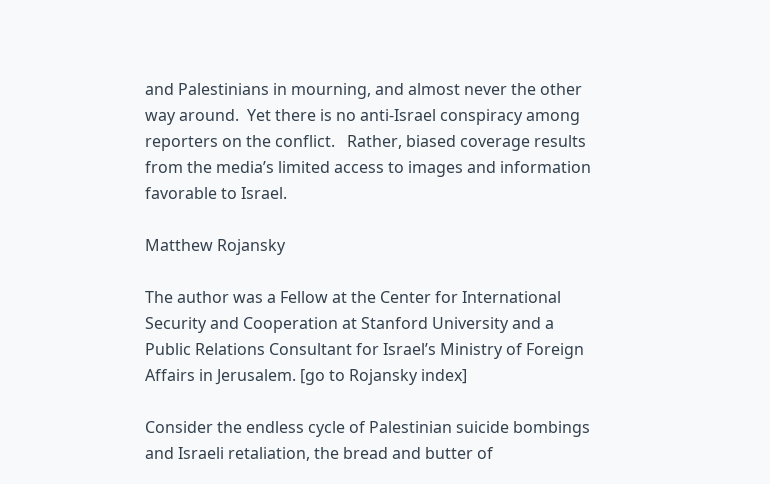and Palestinians in mourning, and almost never the other way around.  Yet there is no anti-Israel conspiracy among reporters on the conflict.   Rather, biased coverage results from the media’s limited access to images and information favorable to Israel.

Matthew Rojansky

The author was a Fellow at the Center for International Security and Cooperation at Stanford University and a Public Relations Consultant for Israel’s Ministry of Foreign Affairs in Jerusalem. [go to Rojansky index]

Consider the endless cycle of Palestinian suicide bombings and Israeli retaliation, the bread and butter of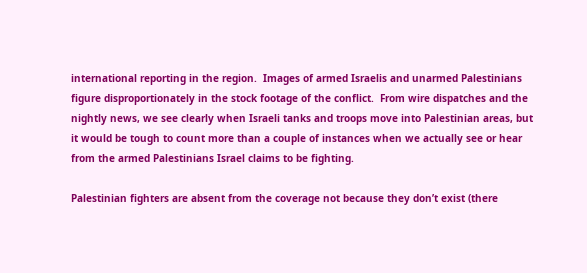international reporting in the region.  Images of armed Israelis and unarmed Palestinians figure disproportionately in the stock footage of the conflict.  From wire dispatches and the nightly news, we see clearly when Israeli tanks and troops move into Palestinian areas, but it would be tough to count more than a couple of instances when we actually see or hear from the armed Palestinians Israel claims to be fighting.

Palestinian fighters are absent from the coverage not because they don’t exist (there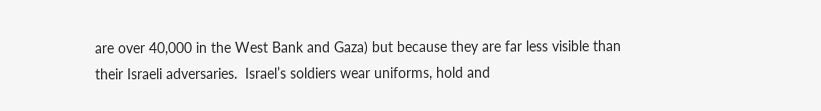are over 40,000 in the West Bank and Gaza) but because they are far less visible than their Israeli adversaries.  Israel’s soldiers wear uniforms, hold and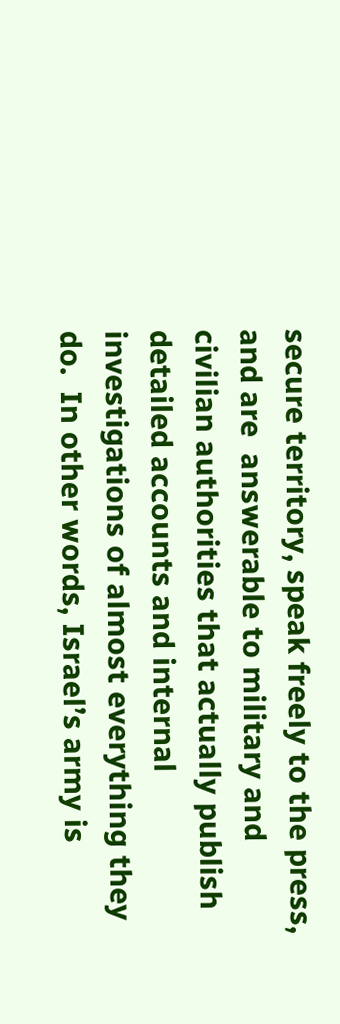secure territory, speak freely to the press, and are  answerable to military and civilian authorities that actually publish detailed accounts and internal investigations of almost everything they do.  In other words, Israel’s army is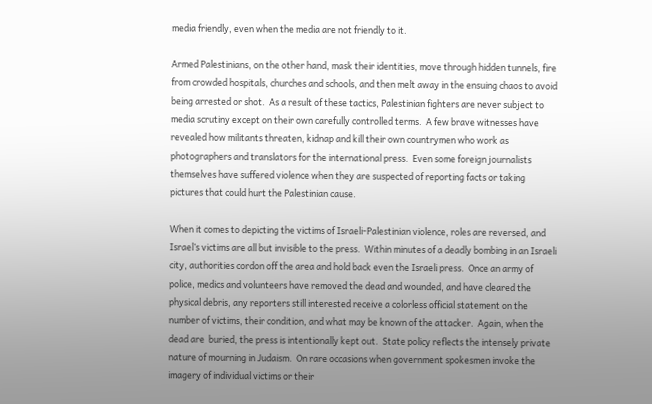media friendly, even when the media are not friendly to it.

Armed Palestinians, on the other hand, mask their identities, move through hidden tunnels, fire from crowded hospitals, churches and schools, and then melt away in the ensuing chaos to avoid being arrested or shot.  As a result of these tactics, Palestinian fighters are never subject to media scrutiny except on their own carefully controlled terms.  A few brave witnesses have revealed how militants threaten, kidnap and kill their own countrymen who work as photographers and translators for the international press.  Even some foreign journalists themselves have suffered violence when they are suspected of reporting facts or taking pictures that could hurt the Palestinian cause.

When it comes to depicting the victims of Israeli-Palestinian violence, roles are reversed, and Israel’s victims are all but invisible to the press.  Within minutes of a deadly bombing in an Israeli city, authorities cordon off the area and hold back even the Israeli press.  Once an army of police, medics and volunteers have removed the dead and wounded, and have cleared the physical debris, any reporters still interested receive a colorless official statement on the number of victims, their condition, and what may be known of the attacker.  Again, when the dead are  buried, the press is intentionally kept out.  State policy reflects the intensely private nature of mourning in Judaism.  On rare occasions when government spokesmen invoke the imagery of individual victims or their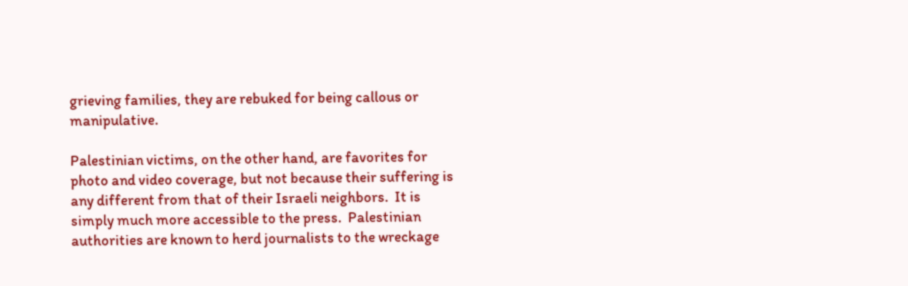grieving families, they are rebuked for being callous or manipulative.

Palestinian victims, on the other hand, are favorites for photo and video coverage, but not because their suffering is any different from that of their Israeli neighbors.  It is simply much more accessible to the press.  Palestinian authorities are known to herd journalists to the wreckage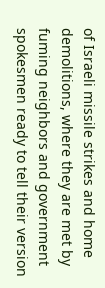of Israeli missile strikes and home demolitions, where they are met by fuming neighbors and government spokesmen ready to tell their version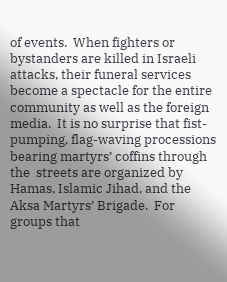of events.  When fighters or bystanders are killed in Israeli attacks, their funeral services become a spectacle for the entire community as well as the foreign media.  It is no surprise that fist-pumping, flag-waving processions bearing martyrs’ coffins through the  streets are organized by Hamas, Islamic Jihad, and the Aksa Martyrs’ Brigade.  For groups that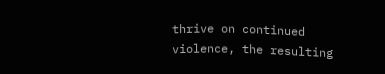thrive on continued violence, the resulting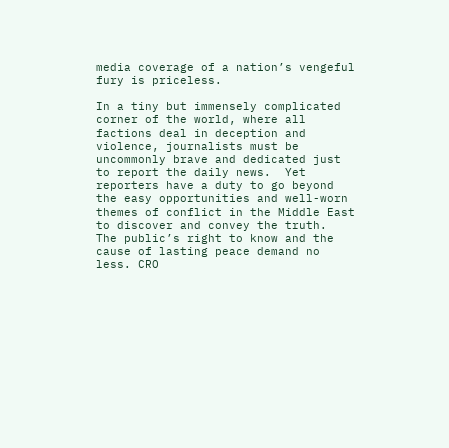media coverage of a nation’s vengeful fury is priceless.

In a tiny but immensely complicated corner of the world, where all factions deal in deception and violence, journalists must be uncommonly brave and dedicated just to report the daily news.  Yet reporters have a duty to go beyond the easy opportunities and well-worn themes of conflict in the Middle East to discover and convey the truth.  The public’s right to know and the cause of lasting peace demand no less. CRO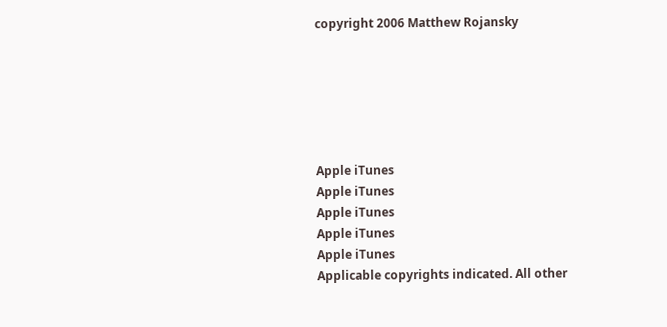copyright 2006 Matthew Rojansky






Apple iTunes
Apple iTunes
Apple iTunes
Apple iTunes
Apple iTunes
Applicable copyrights indicated. All other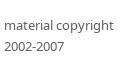material copyright 2002-2007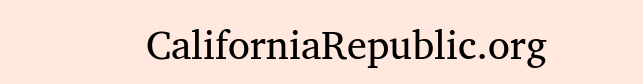CaliforniaRepublic.org